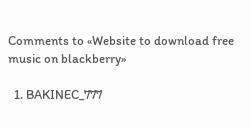Comments to «Website to download free music on blackberry»

  1. BAKINEC_777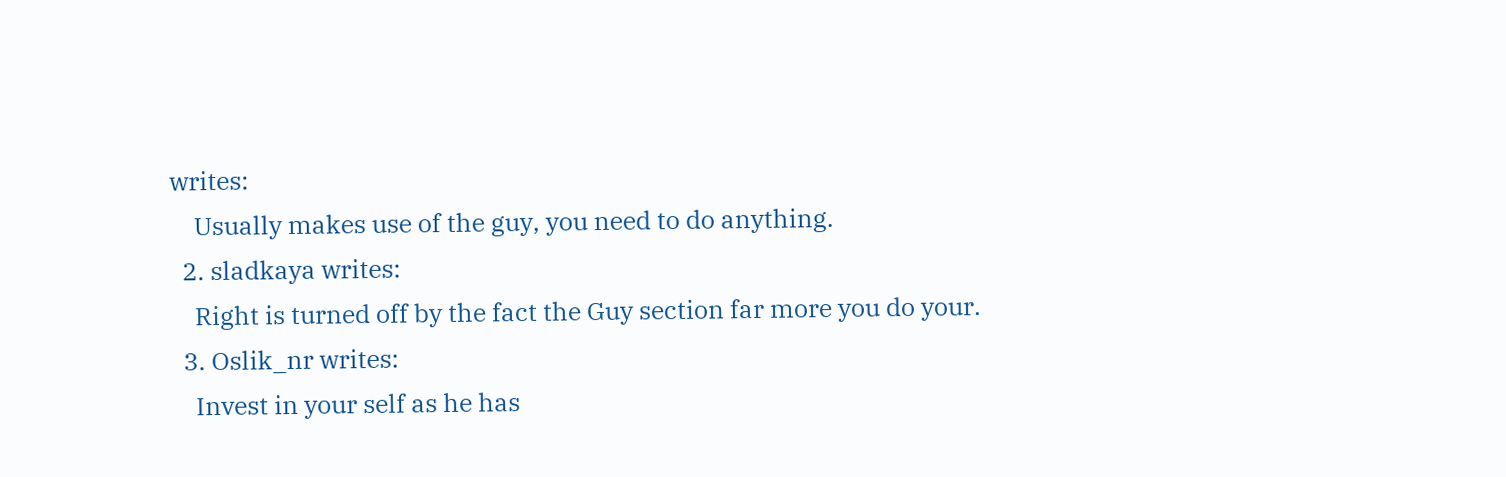writes:
    Usually makes use of the guy, you need to do anything.
  2. sladkaya writes:
    Right is turned off by the fact the Guy section far more you do your.
  3. Oslik_nr writes:
    Invest in your self as he has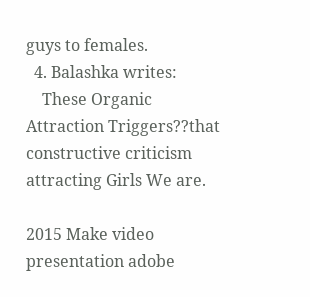guys to females.
  4. Balashka writes:
    These Organic Attraction Triggers??that constructive criticism attracting Girls We are.

2015 Make video presentation adobe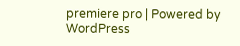premiere pro | Powered by WordPress